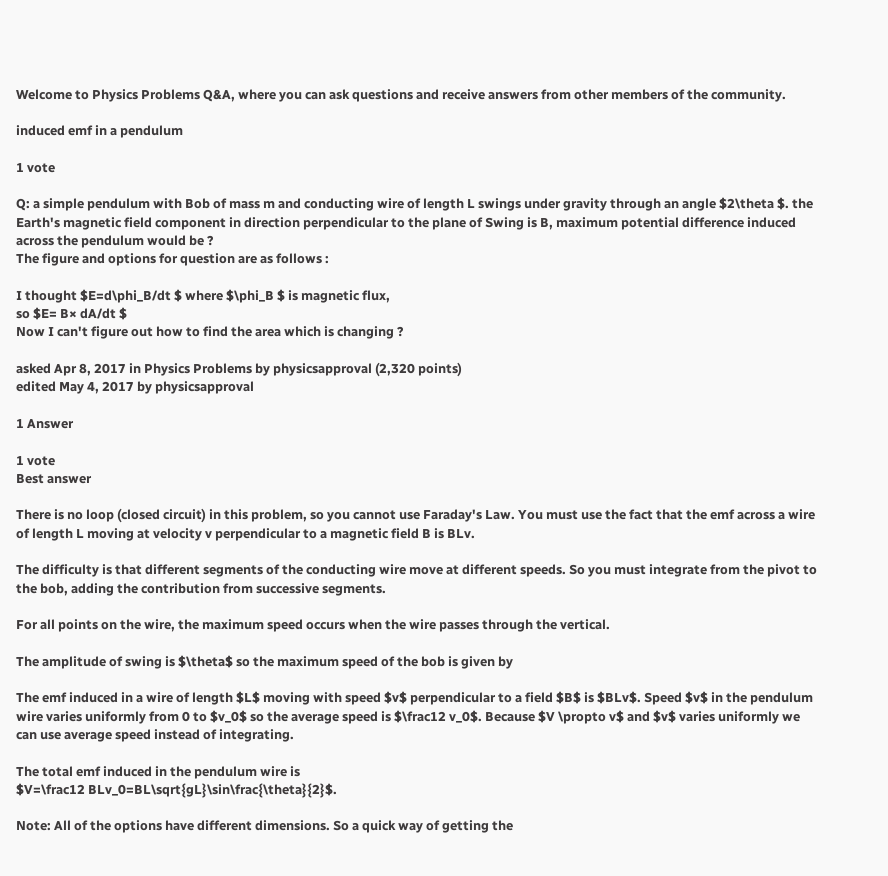Welcome to Physics Problems Q&A, where you can ask questions and receive answers from other members of the community.

induced emf in a pendulum

1 vote

Q: a simple pendulum with Bob of mass m and conducting wire of length L swings under gravity through an angle $2\theta $. the Earth's magnetic field component in direction perpendicular to the plane of Swing is B, maximum potential difference induced across the pendulum would be ?
The figure and options for question are as follows :

I thought $E=d\phi_B/dt $ where $\phi_B $ is magnetic flux,
so $E= B× dA/dt $
Now I can't figure out how to find the area which is changing ?

asked Apr 8, 2017 in Physics Problems by physicsapproval (2,320 points)
edited May 4, 2017 by physicsapproval

1 Answer

1 vote
Best answer

There is no loop (closed circuit) in this problem, so you cannot use Faraday's Law. You must use the fact that the emf across a wire of length L moving at velocity v perpendicular to a magnetic field B is BLv.

The difficulty is that different segments of the conducting wire move at different speeds. So you must integrate from the pivot to the bob, adding the contribution from successive segments.

For all points on the wire, the maximum speed occurs when the wire passes through the vertical.

The amplitude of swing is $\theta$ so the maximum speed of the bob is given by

The emf induced in a wire of length $L$ moving with speed $v$ perpendicular to a field $B$ is $BLv$. Speed $v$ in the pendulum wire varies uniformly from 0 to $v_0$ so the average speed is $\frac12 v_0$. Because $V \propto v$ and $v$ varies uniformly we can use average speed instead of integrating.

The total emf induced in the pendulum wire is
$V=\frac12 BLv_0=BL\sqrt{gL}\sin\frac{\theta}{2}$.

Note: All of the options have different dimensions. So a quick way of getting the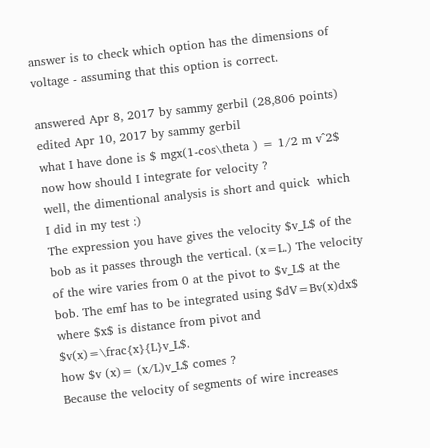answer is to check which option has the dimensions of voltage - assuming that this option is correct.

answered Apr 8, 2017 by sammy gerbil (28,806 points)
edited Apr 10, 2017 by sammy gerbil
what I have done is $ mgx(1-cos\theta ) = 1/2 m v^2$ now how should I integrate for velocity ?
well, the dimentional analysis is short and quick  which I did in my test :)
The expression you have gives the velocity $v_L$ of the bob as it passes through the vertical. (x=L.) The velocity of the wire varies from 0 at the pivot to $v_L$ at the bob. The emf has to be integrated using $dV=Bv(x)dx$ where $x$ is distance from pivot and $v(x)=\frac{x}{L}v_L$.
how $v (x)= (x/L)v_L$ comes ?
Because the velocity of segments of wire increases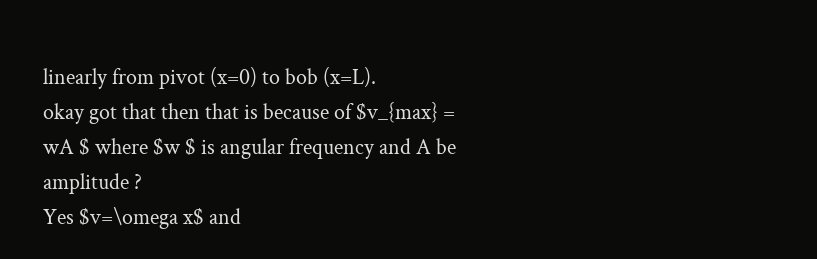linearly from pivot (x=0) to bob (x=L).
okay got that then that is because of $v_{max} = wA $ where $w $ is angular frequency and A be amplitude ?
Yes $v=\omega x$ and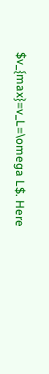$v_{max}=v_L=\omega L$. Here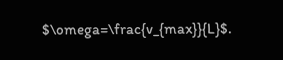$\omega=\frac{v_{max}}{L}$.